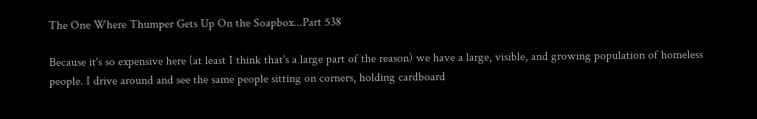The One Where Thumper Gets Up On the Soapbox...Part 538

Because it's so expensive here (at least I think that's a large part of the reason) we have a large, visible, and growing population of homeless people. I drive around and see the same people sitting on corners, holding cardboard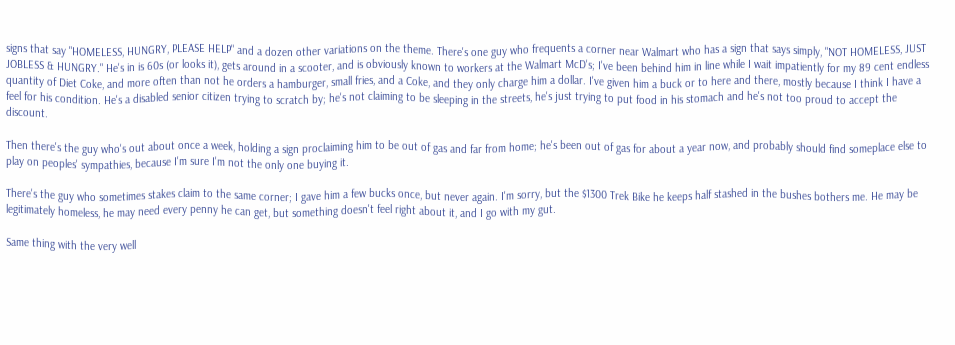signs that say "HOMELESS, HUNGRY, PLEASE HELP" and a dozen other variations on the theme. There's one guy who frequents a corner near Walmart who has a sign that says simply, "NOT HOMELESS, JUST JOBLESS & HUNGRY." He's in is 60s (or looks it), gets around in a scooter, and is obviously known to workers at the Walmart McD's; I've been behind him in line while I wait impatiently for my 89 cent endless quantity of Diet Coke, and more often than not he orders a hamburger, small fries, and a Coke, and they only charge him a dollar. I've given him a buck or to here and there, mostly because I think I have a feel for his condition. He's a disabled senior citizen trying to scratch by; he's not claiming to be sleeping in the streets, he's just trying to put food in his stomach and he's not too proud to accept the discount.

Then there's the guy who's out about once a week, holding a sign proclaiming him to be out of gas and far from home; he's been out of gas for about a year now, and probably should find someplace else to play on peoples' sympathies, because I'm sure I'm not the only one buying it.

There's the guy who sometimes stakes claim to the same corner; I gave him a few bucks once, but never again. I'm sorry, but the $1300 Trek Bike he keeps half stashed in the bushes bothers me. He may be legitimately homeless, he may need every penny he can get, but something doesn't feel right about it, and I go with my gut.

Same thing with the very well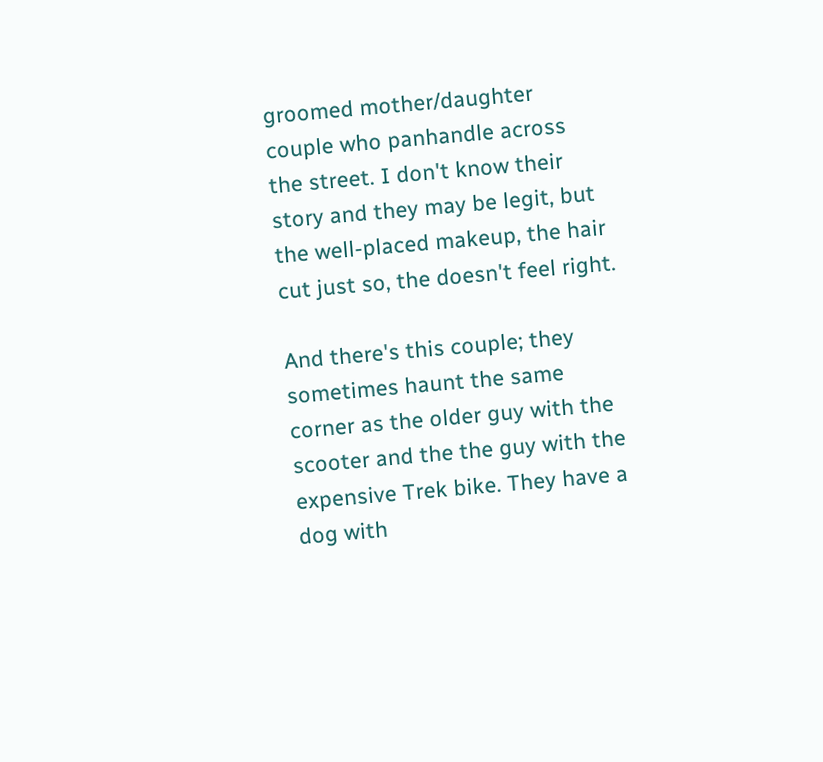groomed mother/daughter couple who panhandle across the street. I don't know their story and they may be legit, but the well-placed makeup, the hair cut just so, the doesn't feel right.

And there's this couple; they sometimes haunt the same corner as the older guy with the scooter and the the guy with the expensive Trek bike. They have a dog with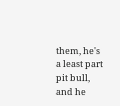them, he's a least part pit bull, and he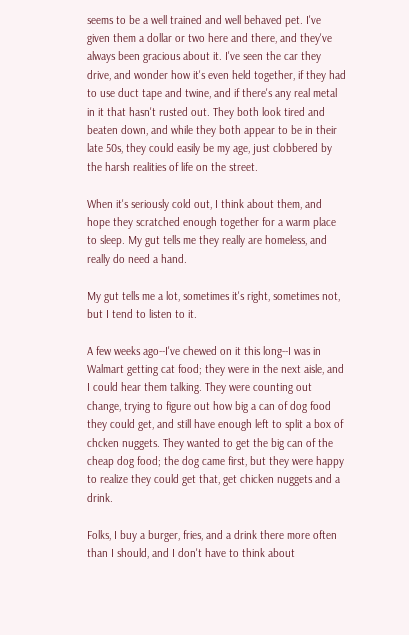seems to be a well trained and well behaved pet. I've given them a dollar or two here and there, and they've always been gracious about it. I've seen the car they drive, and wonder how it's even held together, if they had to use duct tape and twine, and if there's any real metal in it that hasn't rusted out. They both look tired and beaten down, and while they both appear to be in their late 50s, they could easily be my age, just clobbered by the harsh realities of life on the street.

When it's seriously cold out, I think about them, and hope they scratched enough together for a warm place to sleep. My gut tells me they really are homeless, and really do need a hand.

My gut tells me a lot, sometimes it's right, sometimes not, but I tend to listen to it.

A few weeks ago--I've chewed on it this long--I was in Walmart getting cat food; they were in the next aisle, and I could hear them talking. They were counting out change, trying to figure out how big a can of dog food they could get, and still have enough left to split a box of chcken nuggets. They wanted to get the big can of the cheap dog food; the dog came first, but they were happy to realize they could get that, get chicken nuggets and a drink.

Folks, I buy a burger, fries, and a drink there more often than I should, and I don't have to think about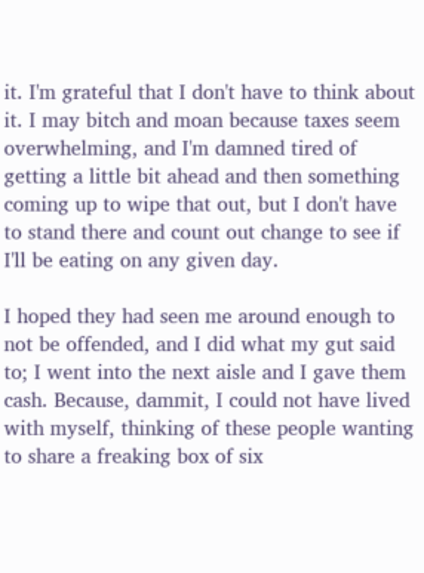it. I'm grateful that I don't have to think about it. I may bitch and moan because taxes seem overwhelming, and I'm damned tired of getting a little bit ahead and then something coming up to wipe that out, but I don't have to stand there and count out change to see if I'll be eating on any given day.

I hoped they had seen me around enough to not be offended, and I did what my gut said to; I went into the next aisle and I gave them cash. Because, dammit, I could not have lived with myself, thinking of these people wanting to share a freaking box of six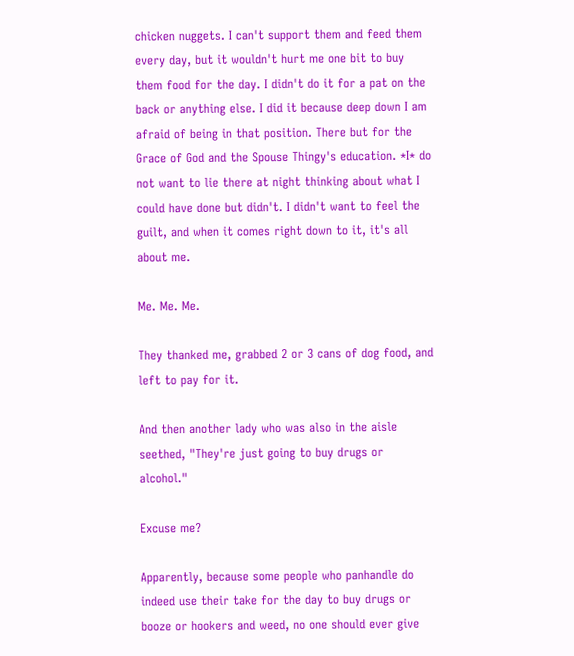chicken nuggets. I can't support them and feed them every day, but it wouldn't hurt me one bit to buy them food for the day. I didn't do it for a pat on the back or anything else. I did it because deep down I am afraid of being in that position. There but for the Grace of God and the Spouse Thingy's education. *I* do not want to lie there at night thinking about what I could have done but didn't. I didn't want to feel the guilt, and when it comes right down to it, it's all about me.

Me. Me. Me.

They thanked me, grabbed 2 or 3 cans of dog food, and left to pay for it.

And then another lady who was also in the aisle seethed, "They're just going to buy drugs or alcohol."

Excuse me?

Apparently, because some people who panhandle do indeed use their take for the day to buy drugs or booze or hookers and weed, no one should ever give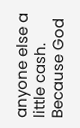anyone else a little cash. Because God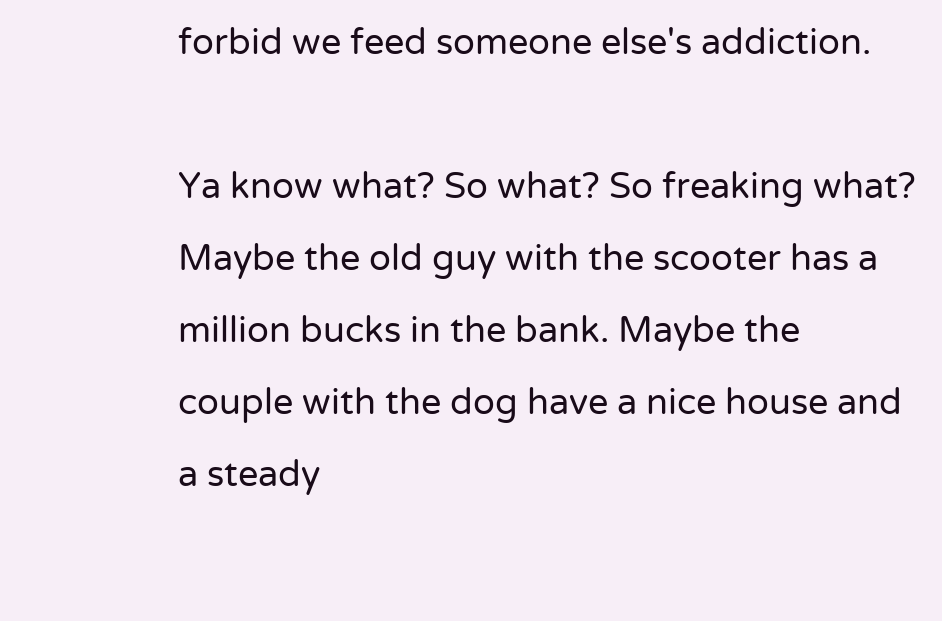forbid we feed someone else's addiction.

Ya know what? So what? So freaking what? Maybe the old guy with the scooter has a million bucks in the bank. Maybe the couple with the dog have a nice house and a steady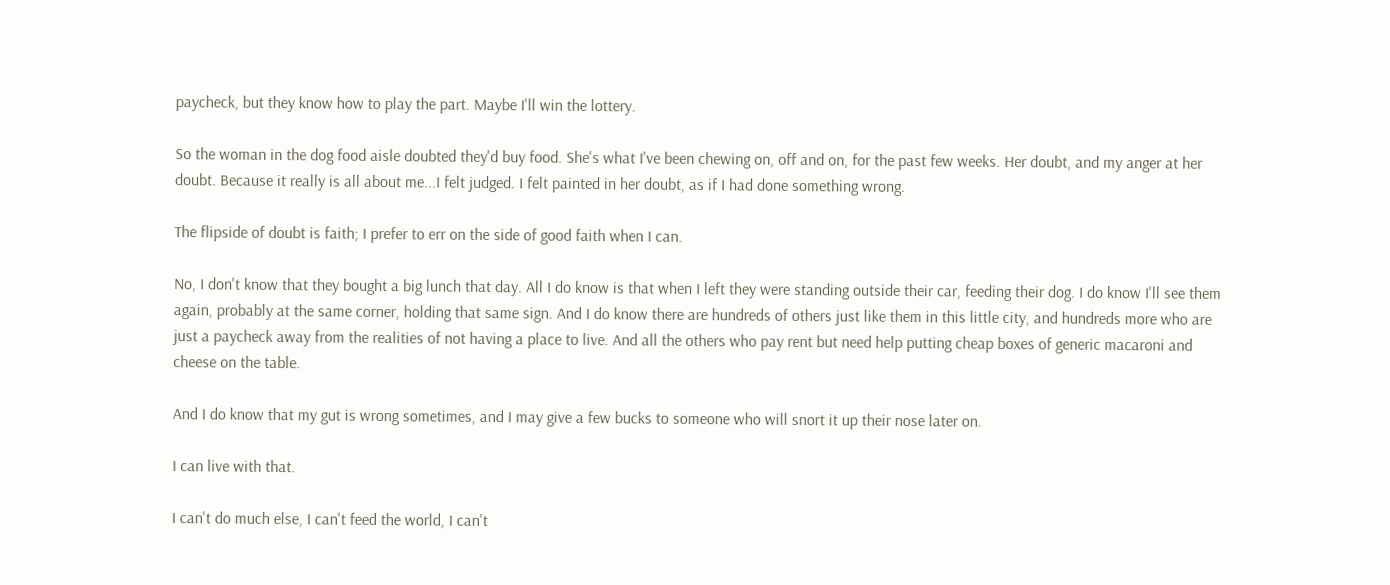paycheck, but they know how to play the part. Maybe I'll win the lottery.

So the woman in the dog food aisle doubted they'd buy food. She's what I've been chewing on, off and on, for the past few weeks. Her doubt, and my anger at her doubt. Because it really is all about me...I felt judged. I felt painted in her doubt, as if I had done something wrong.

The flipside of doubt is faith; I prefer to err on the side of good faith when I can.

No, I don't know that they bought a big lunch that day. All I do know is that when I left they were standing outside their car, feeding their dog. I do know I'll see them again, probably at the same corner, holding that same sign. And I do know there are hundreds of others just like them in this little city, and hundreds more who are just a paycheck away from the realities of not having a place to live. And all the others who pay rent but need help putting cheap boxes of generic macaroni and cheese on the table.

And I do know that my gut is wrong sometimes, and I may give a few bucks to someone who will snort it up their nose later on.

I can live with that.

I can't do much else, I can't feed the world, I can't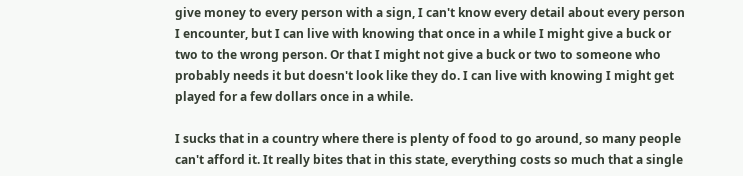give money to every person with a sign, I can't know every detail about every person I encounter, but I can live with knowing that once in a while I might give a buck or two to the wrong person. Or that I might not give a buck or two to someone who probably needs it but doesn't look like they do. I can live with knowing I might get played for a few dollars once in a while.

I sucks that in a country where there is plenty of food to go around, so many people can't afford it. It really bites that in this state, everything costs so much that a single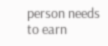person needs to earn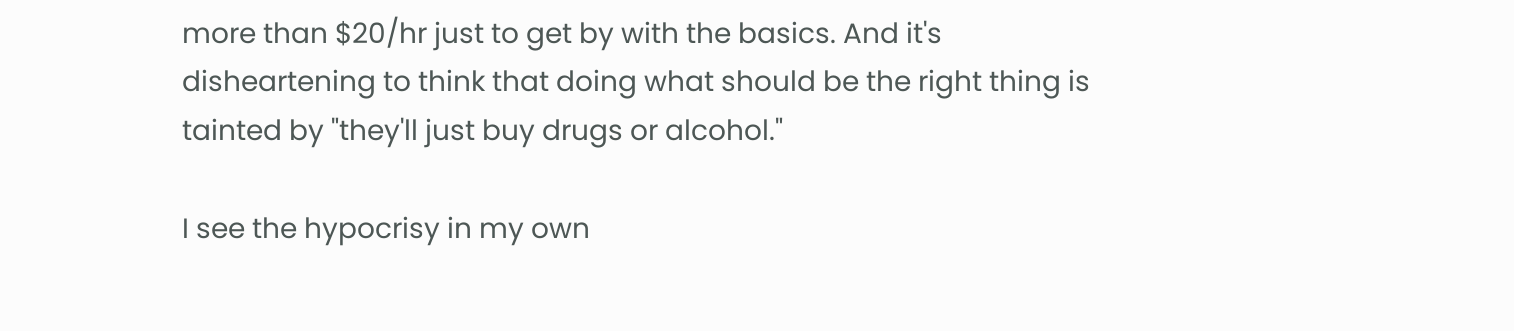more than $20/hr just to get by with the basics. And it's disheartening to think that doing what should be the right thing is tainted by "they'll just buy drugs or alcohol."

I see the hypocrisy in my own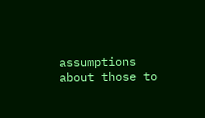assumptions about those to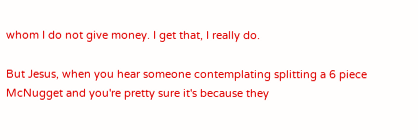whom I do not give money. I get that, I really do.

But Jesus, when you hear someone contemplating splitting a 6 piece McNugget and you're pretty sure it's because they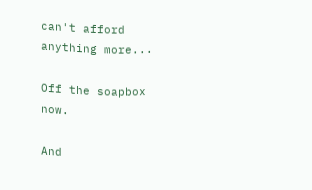can't afford anything more...

Off the soapbox now.

And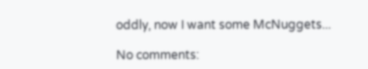oddly, now I want some McNuggets...

No comments: